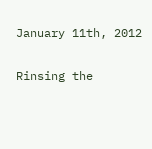January 11th, 2012

Rinsing the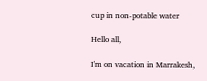cup in non-potable water

Hello all,

I'm on vacation in Marrakesh,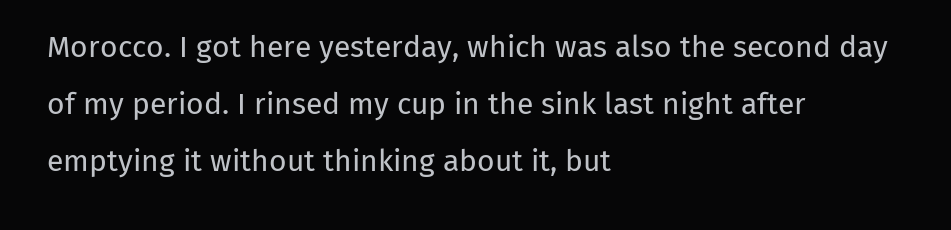Morocco. I got here yesterday, which was also the second day of my period. I rinsed my cup in the sink last night after emptying it without thinking about it, but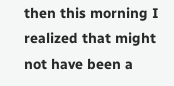then this morning I realized that might not have been a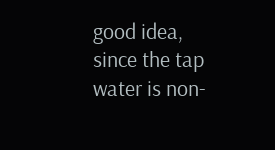good idea, since the tap water is non-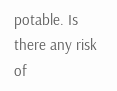potable. Is there any risk of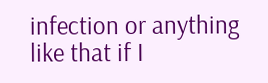infection or anything like that if I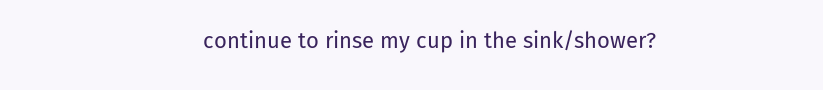continue to rinse my cup in the sink/shower?